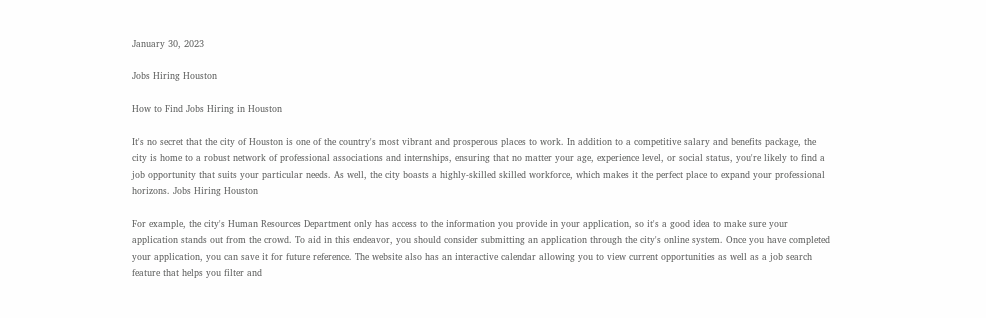January 30, 2023

Jobs Hiring Houston

How to Find Jobs Hiring in Houston

It's no secret that the city of Houston is one of the country's most vibrant and prosperous places to work. In addition to a competitive salary and benefits package, the city is home to a robust network of professional associations and internships, ensuring that no matter your age, experience level, or social status, you're likely to find a job opportunity that suits your particular needs. As well, the city boasts a highly-skilled skilled workforce, which makes it the perfect place to expand your professional horizons. Jobs Hiring Houston

For example, the city's Human Resources Department only has access to the information you provide in your application, so it's a good idea to make sure your application stands out from the crowd. To aid in this endeavor, you should consider submitting an application through the city's online system. Once you have completed your application, you can save it for future reference. The website also has an interactive calendar allowing you to view current opportunities as well as a job search feature that helps you filter and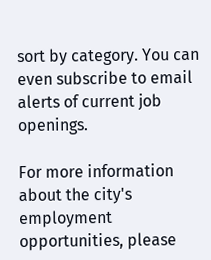sort by category. You can even subscribe to email alerts of current job openings.

For more information about the city's employment opportunities, please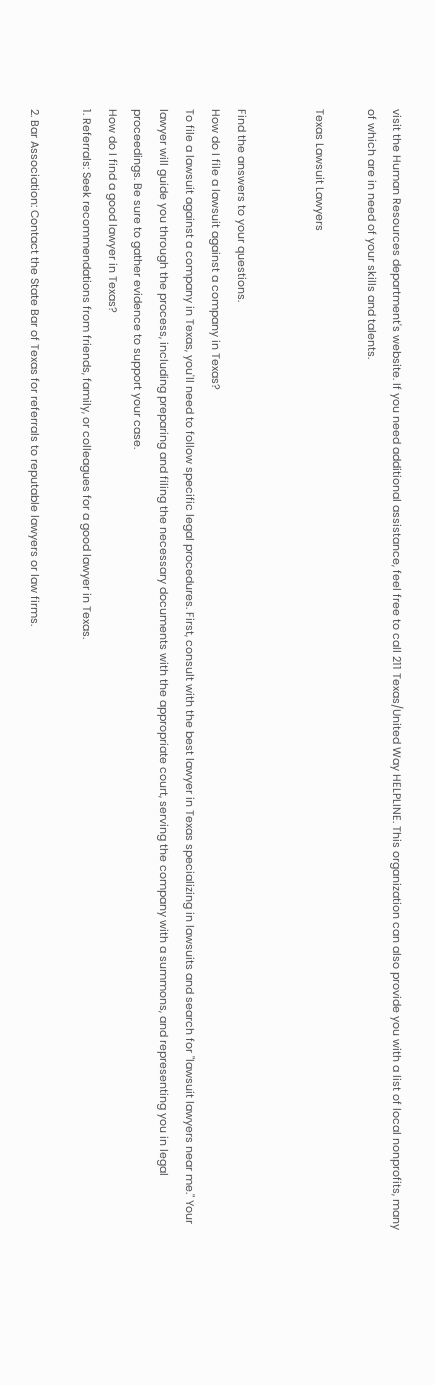visit the Human Resources department's website. If you need additional assistance, feel free to call 211 Texas/United Way HELPLINE. This organization can also provide you with a list of local nonprofits, many of which are in need of your skills and talents.

Texas Lawsuit Lawyers


Find the answers to your questions.
How do I file a lawsuit against a company in Texas?
To file a lawsuit against a company in Texas, you'll need to follow specific legal procedures. First, consult with the best lawyer in Texas specializing in lawsuits and search for "lawsuit lawyers near me." Your lawyer will guide you through the process, including preparing and filing the necessary documents with the appropriate court, serving the company with a summons, and representing you in legal proceedings. Be sure to gather evidence to support your case.
How do I find a good lawyer in Texas?
1. Referrals: Seek recommendations from friends, family, or colleagues for a good lawyer in Texas.

2. Bar Association: Contact the State Bar of Texas for referrals to reputable lawyers or law firms.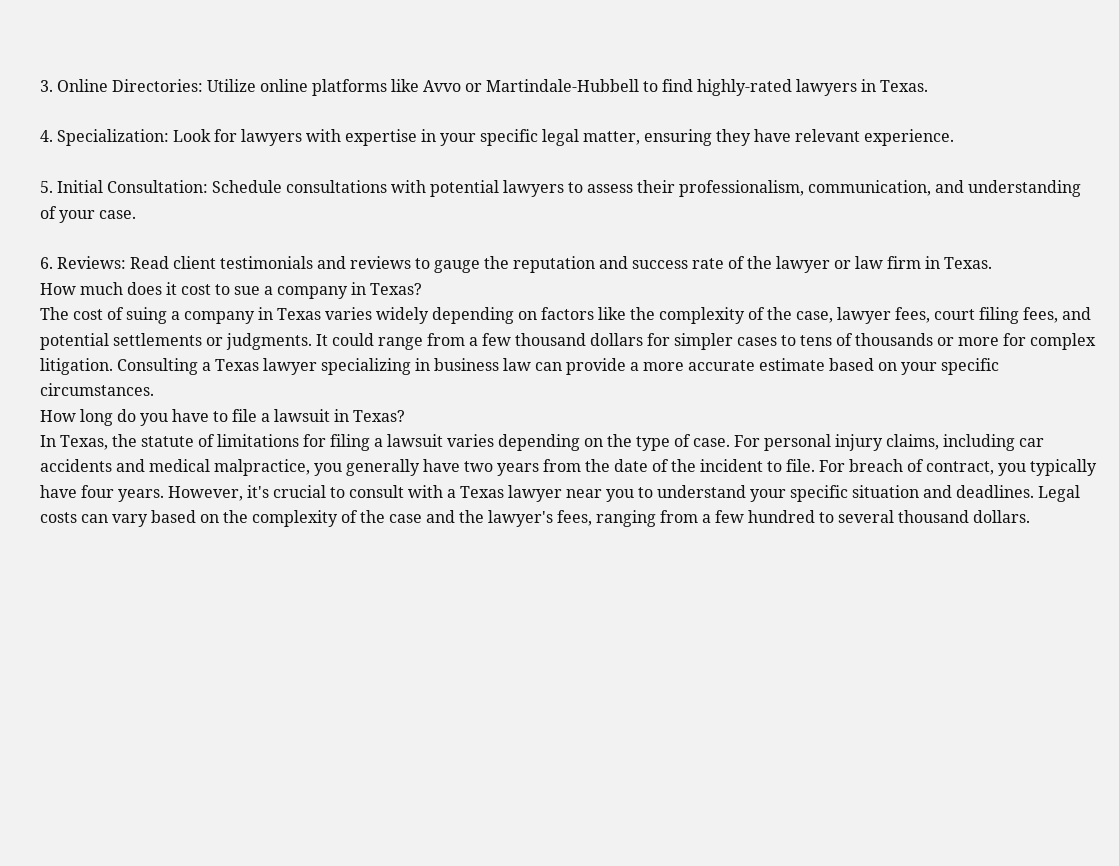3. Online Directories: Utilize online platforms like Avvo or Martindale-Hubbell to find highly-rated lawyers in Texas.

4. Specialization: Look for lawyers with expertise in your specific legal matter, ensuring they have relevant experience.

5. Initial Consultation: Schedule consultations with potential lawyers to assess their professionalism, communication, and understanding of your case.

6. Reviews: Read client testimonials and reviews to gauge the reputation and success rate of the lawyer or law firm in Texas.
How much does it cost to sue a company in Texas?
The cost of suing a company in Texas varies widely depending on factors like the complexity of the case, lawyer fees, court filing fees, and potential settlements or judgments. It could range from a few thousand dollars for simpler cases to tens of thousands or more for complex litigation. Consulting a Texas lawyer specializing in business law can provide a more accurate estimate based on your specific circumstances.
How long do you have to file a lawsuit in Texas?
In Texas, the statute of limitations for filing a lawsuit varies depending on the type of case. For personal injury claims, including car accidents and medical malpractice, you generally have two years from the date of the incident to file. For breach of contract, you typically have four years. However, it's crucial to consult with a Texas lawyer near you to understand your specific situation and deadlines. Legal costs can vary based on the complexity of the case and the lawyer's fees, ranging from a few hundred to several thousand dollars.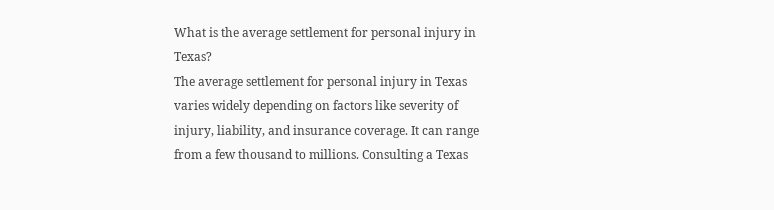What is the average settlement for personal injury in Texas?
The average settlement for personal injury in Texas varies widely depending on factors like severity of injury, liability, and insurance coverage. It can range from a few thousand to millions. Consulting a Texas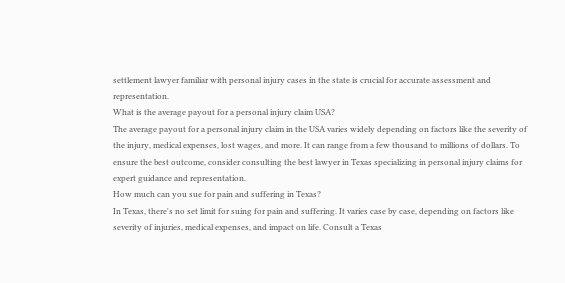settlement lawyer familiar with personal injury cases in the state is crucial for accurate assessment and representation.
What is the average payout for a personal injury claim USA?
The average payout for a personal injury claim in the USA varies widely depending on factors like the severity of the injury, medical expenses, lost wages, and more. It can range from a few thousand to millions of dollars. To ensure the best outcome, consider consulting the best lawyer in Texas specializing in personal injury claims for expert guidance and representation.
How much can you sue for pain and suffering in Texas?
In Texas, there's no set limit for suing for pain and suffering. It varies case by case, depending on factors like severity of injuries, medical expenses, and impact on life. Consult a Texas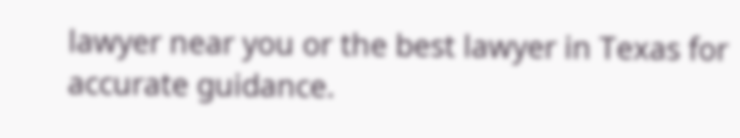lawyer near you or the best lawyer in Texas for accurate guidance.